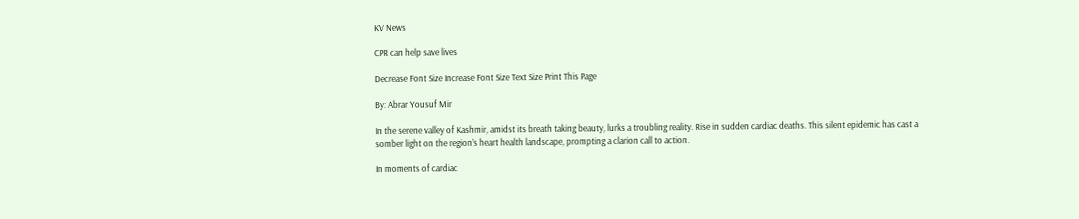KV News

CPR can help save lives

Decrease Font Size Increase Font Size Text Size Print This Page

By: Abrar Yousuf Mir

In the serene valley of Kashmir, amidst its breath taking beauty, lurks a troubling reality. Rise in sudden cardiac deaths. This silent epidemic has cast a somber light on the region’s heart health landscape, prompting a clarion call to action.

In moments of cardiac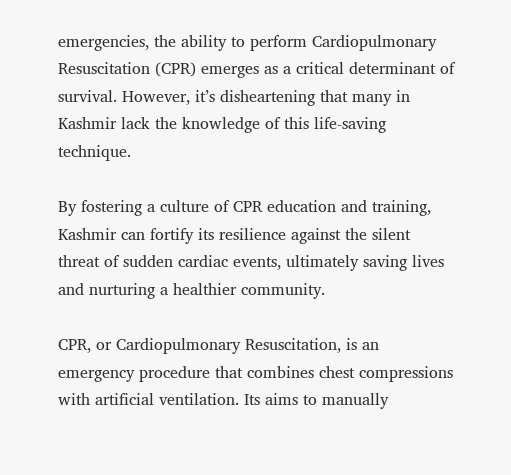emergencies, the ability to perform Cardiopulmonary Resuscitation (CPR) emerges as a critical determinant of survival. However, it’s disheartening that many in Kashmir lack the knowledge of this life-saving technique.

By fostering a culture of CPR education and training, Kashmir can fortify its resilience against the silent threat of sudden cardiac events, ultimately saving lives and nurturing a healthier community.

CPR, or Cardiopulmonary Resuscitation, is an emergency procedure that combines chest compressions with artificial ventilation. Its aims to manually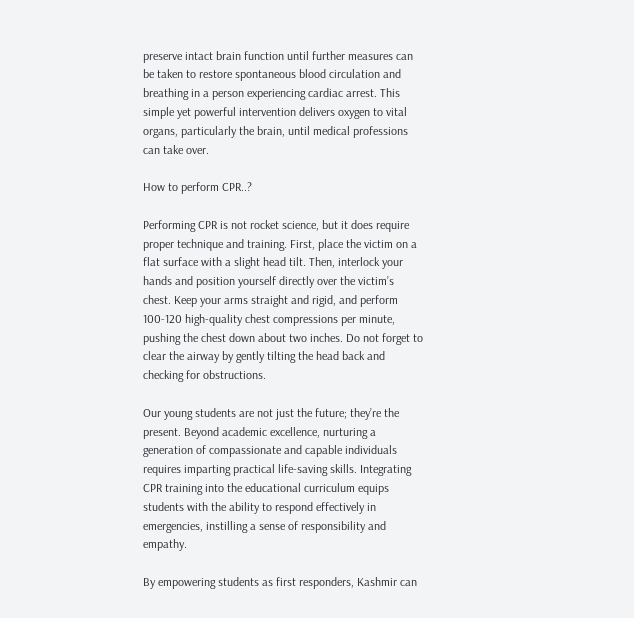preserve intact brain function until further measures can be taken to restore spontaneous blood circulation and breathing in a person experiencing cardiac arrest. This simple yet powerful intervention delivers oxygen to vital organs, particularly the brain, until medical professions can take over.

How to perform CPR..?

Performing CPR is not rocket science, but it does require proper technique and training. First, place the victim on a flat surface with a slight head tilt. Then, interlock your hands and position yourself directly over the victim’s chest. Keep your arms straight and rigid, and perform 100-120 high-quality chest compressions per minute, pushing the chest down about two inches. Do not forget to clear the airway by gently tilting the head back and checking for obstructions.

Our young students are not just the future; they’re the present. Beyond academic excellence, nurturing a generation of compassionate and capable individuals requires imparting practical life-saving skills. Integrating CPR training into the educational curriculum equips students with the ability to respond effectively in emergencies, instilling a sense of responsibility and empathy.

By empowering students as first responders, Kashmir can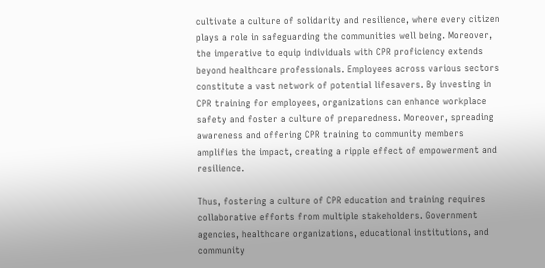cultivate a culture of solidarity and resilience, where every citizen plays a role in safeguarding the communities well being. Moreover, the imperative to equip individuals with CPR proficiency extends beyond healthcare professionals. Employees across various sectors constitute a vast network of potential lifesavers. By investing in CPR training for employees, organizations can enhance workplace safety and foster a culture of preparedness. Moreover, spreading awareness and offering CPR training to community members amplifies the impact, creating a ripple effect of empowerment and resilience.

Thus, fostering a culture of CPR education and training requires collaborative efforts from multiple stakeholders. Government agencies, healthcare organizations, educational institutions, and community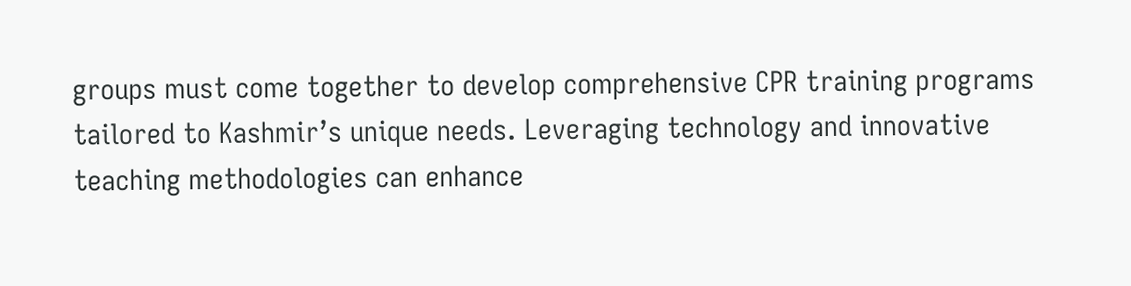groups must come together to develop comprehensive CPR training programs tailored to Kashmir’s unique needs. Leveraging technology and innovative teaching methodologies can enhance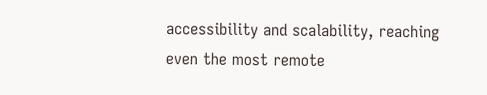accessibility and scalability, reaching even the most remote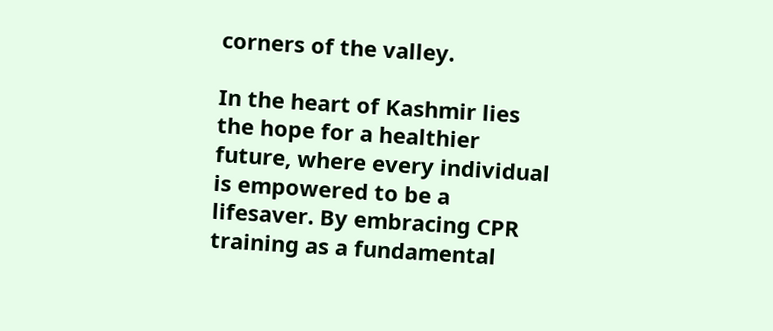corners of the valley.

In the heart of Kashmir lies the hope for a healthier future, where every individual is empowered to be a lifesaver. By embracing CPR training as a fundamental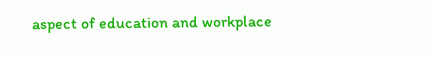aspect of education and workplace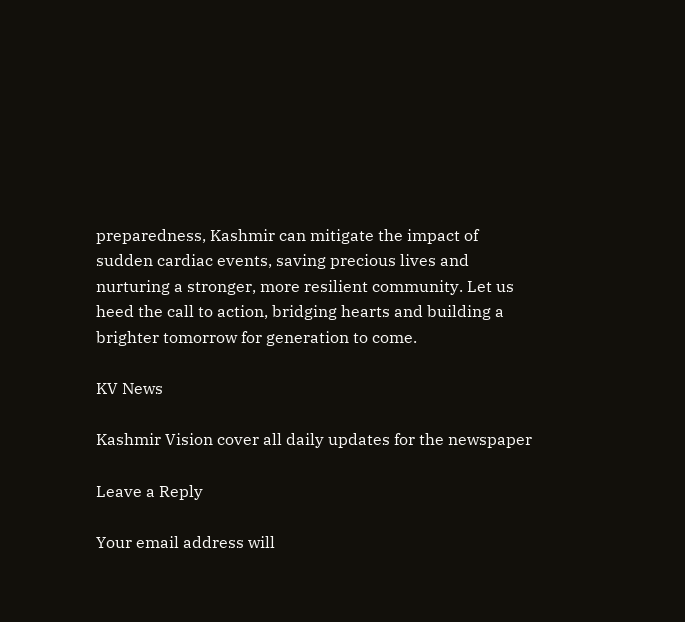preparedness, Kashmir can mitigate the impact of sudden cardiac events, saving precious lives and nurturing a stronger, more resilient community. Let us heed the call to action, bridging hearts and building a brighter tomorrow for generation to come.

KV News

Kashmir Vision cover all daily updates for the newspaper

Leave a Reply

Your email address will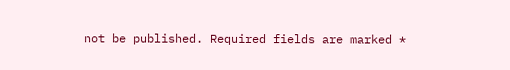not be published. Required fields are marked *